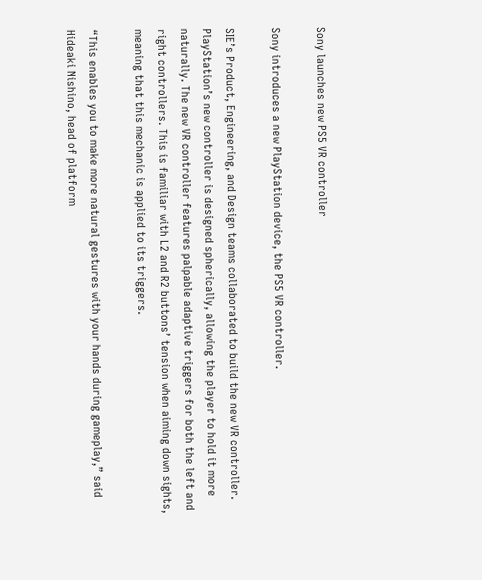Sony launches new PS5 VR controller

Sony introduces a new PlayStation device, the PS5 VR controller.

SIE’s Product, Engineering, and Design teams collaborated to build the new VR controller. PlayStation’s new controller is designed spherically, allowing the player to hold it more naturally. The new VR controller features palpable adaptive triggers for both the left and right controllers. This is familiar with L2 and R2 buttons’ tension when aiming down sights, meaning that this mechanic is applied to its triggers.

“This enables you to make more natural gestures with your hands during gameplay,” said Hideaki Nishino, head of platform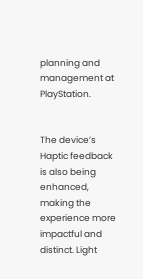planning and management at PlayStation.


The device’s Haptic feedback is also being enhanced, making the experience more impactful and distinct. Light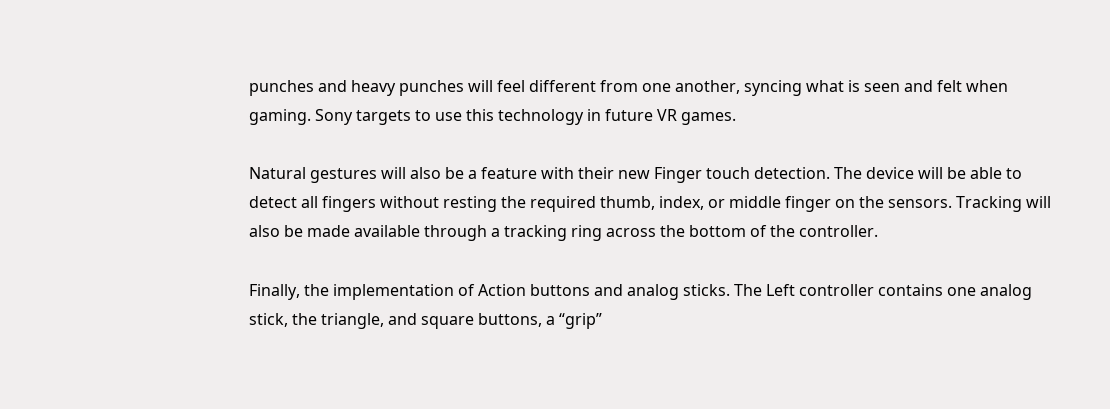punches and heavy punches will feel different from one another, syncing what is seen and felt when gaming. Sony targets to use this technology in future VR games.

Natural gestures will also be a feature with their new Finger touch detection. The device will be able to detect all fingers without resting the required thumb, index, or middle finger on the sensors. Tracking will also be made available through a tracking ring across the bottom of the controller.

Finally, the implementation of Action buttons and analog sticks. The Left controller contains one analog stick, the triangle, and square buttons, a “grip”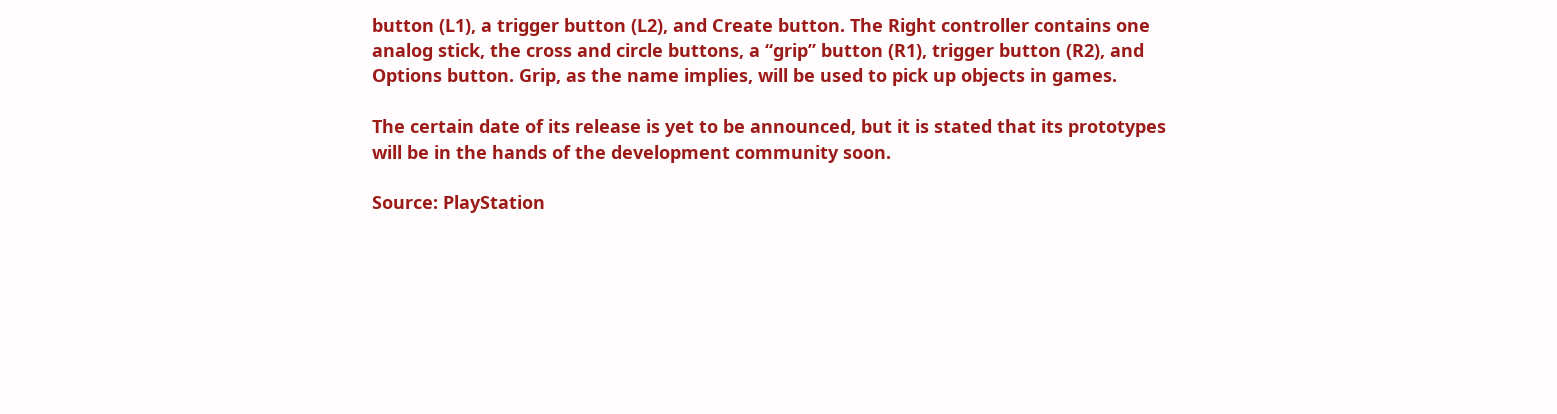button (L1), a trigger button (L2), and Create button. The Right controller contains one analog stick, the cross and circle buttons, a “grip” button (R1), trigger button (R2), and Options button. Grip, as the name implies, will be used to pick up objects in games.

The certain date of its release is yet to be announced, but it is stated that its prototypes will be in the hands of the development community soon.

Source: PlayStation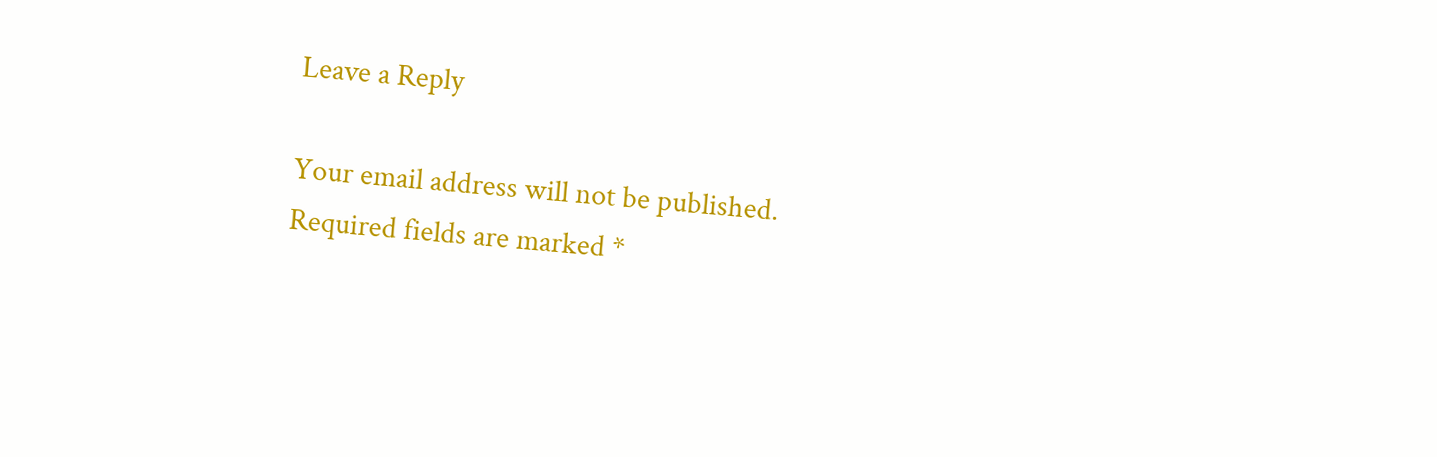Leave a Reply

Your email address will not be published. Required fields are marked *